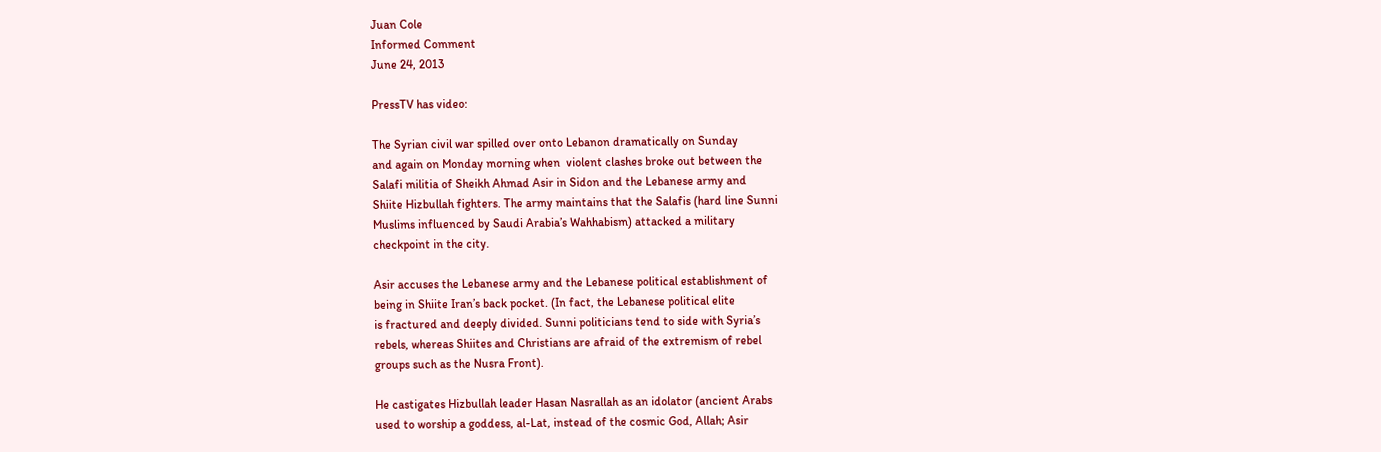Juan Cole
Informed Comment
June 24, 2013

PressTV has video:

The Syrian civil war spilled over onto Lebanon dramatically on Sunday
and again on Monday morning when  violent clashes broke out between the
Salafi militia of Sheikh Ahmad Asir in Sidon and the Lebanese army and
Shiite Hizbullah fighters. The army maintains that the Salafis (hard line Sunni
Muslims influenced by Saudi Arabia’s Wahhabism) attacked a military
checkpoint in the city.

Asir accuses the Lebanese army and the Lebanese political establishment of
being in Shiite Iran’s back pocket. (In fact, the Lebanese political elite
is fractured and deeply divided. Sunni politicians tend to side with Syria’s
rebels, whereas Shiites and Christians are afraid of the extremism of rebel
groups such as the Nusra Front).

He castigates Hizbullah leader Hasan Nasrallah as an idolator (ancient Arabs
used to worship a goddess, al-Lat, instead of the cosmic God, Allah; Asir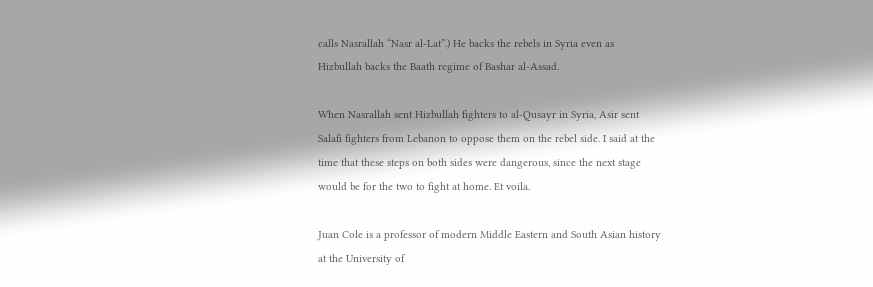calls Nasrallah “Nasr al-Lat”.) He backs the rebels in Syria even as
Hizbullah backs the Baath regime of Bashar al-Assad.

When Nasrallah sent Hizbullah fighters to al-Qusayr in Syria, Asir sent
Salafi fighters from Lebanon to oppose them on the rebel side. I said at the
time that these steps on both sides were dangerous, since the next stage
would be for the two to fight at home. Et voila.

Juan Cole is a professor of modern Middle Eastern and South Asian history
at the University of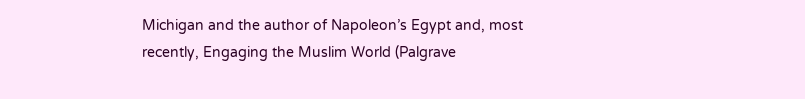Michigan and the author of Napoleon’s Egypt and, most
recently, Engaging the Muslim World (Palgrave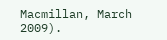Macmillan, March 2009).